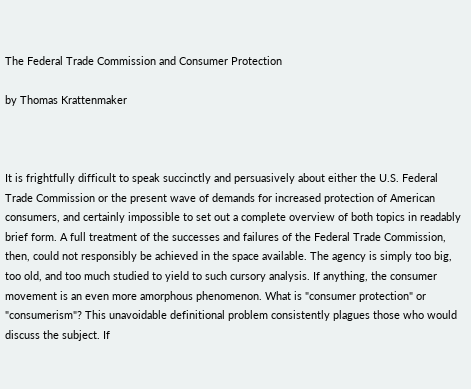The Federal Trade Commission and Consumer Protection

by Thomas Krattenmaker



It is frightfully difficult to speak succinctly and persuasively about either the U.S. Federal Trade Commission or the present wave of demands for increased protection of American consumers, and certainly impossible to set out a complete overview of both topics in readably brief form. A full treatment of the successes and failures of the Federal Trade Commission, then, could not responsibly be achieved in the space available. The agency is simply too big, too old, and too much studied to yield to such cursory analysis. If anything, the consumer movement is an even more amorphous phenomenon. What is "consumer protection" or "consumerism"? This unavoidable definitional problem consistently plagues those who would discuss the subject. If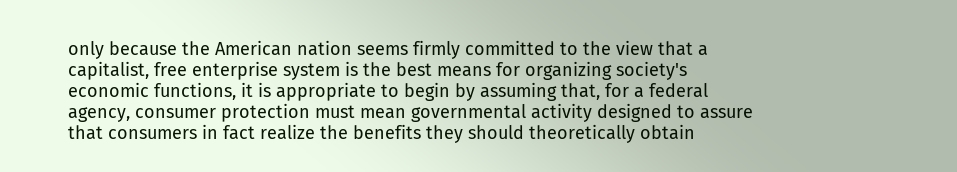only because the American nation seems firmly committed to the view that a capitalist, free enterprise system is the best means for organizing society's economic functions, it is appropriate to begin by assuming that, for a federal agency, consumer protection must mean governmental activity designed to assure that consumers in fact realize the benefits they should theoretically obtain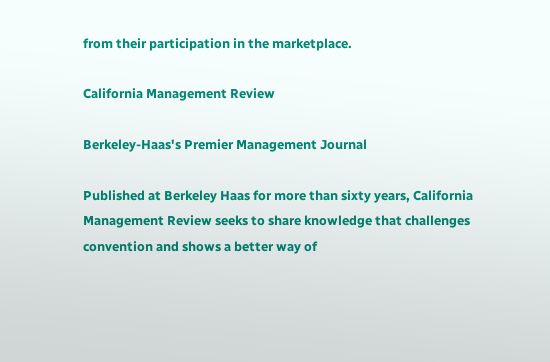from their participation in the marketplace.

California Management Review

Berkeley-Haas's Premier Management Journal

Published at Berkeley Haas for more than sixty years, California Management Review seeks to share knowledge that challenges convention and shows a better way of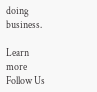doing business.

Learn more
Follow Us